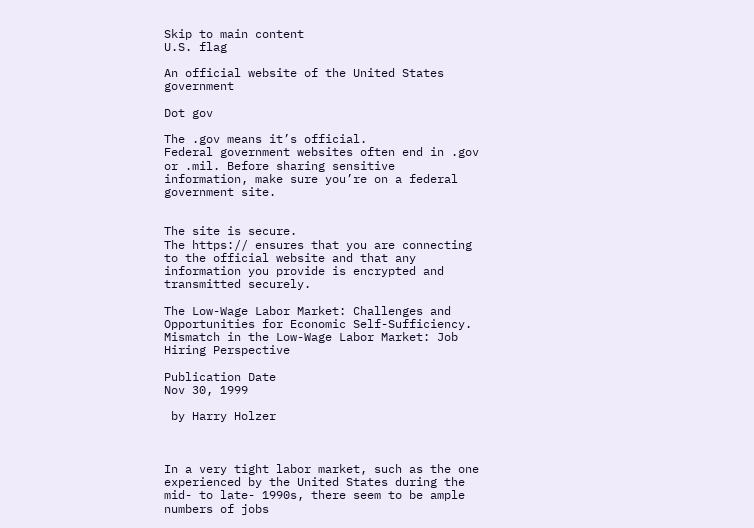Skip to main content
U.S. flag

An official website of the United States government

Dot gov

The .gov means it’s official.
Federal government websites often end in .gov or .mil. Before sharing sensitive information, make sure you’re on a federal government site.


The site is secure.
The https:// ensures that you are connecting to the official website and that any information you provide is encrypted and transmitted securely.

The Low-Wage Labor Market: Challenges and Opportunities for Economic Self-Sufficiency. Mismatch in the Low-Wage Labor Market: Job Hiring Perspective

Publication Date
Nov 30, 1999

 by Harry Holzer



In a very tight labor market, such as the one experienced by the United States during the mid- to late- 1990s, there seem to be ample numbers of jobs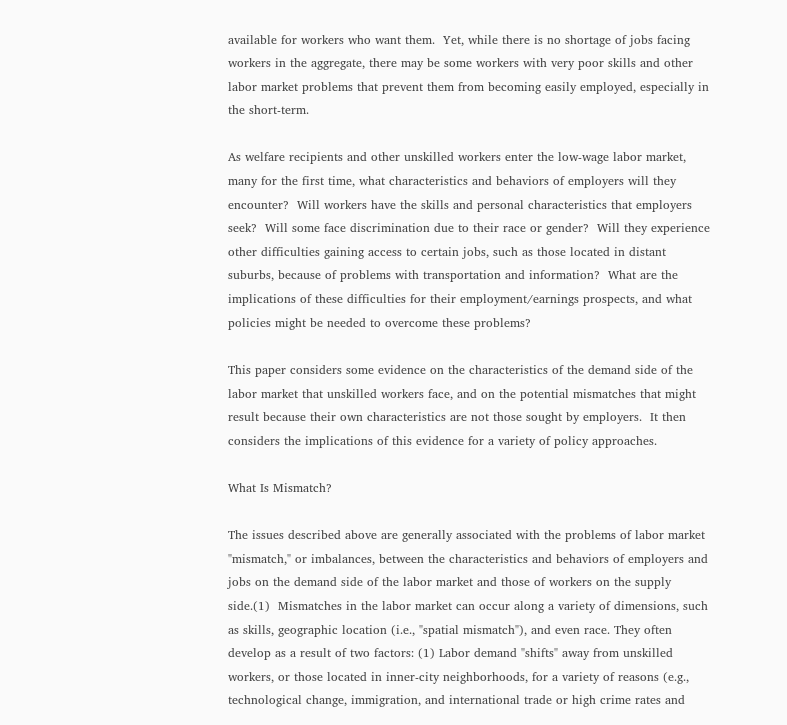available for workers who want them.  Yet, while there is no shortage of jobs facing workers in the aggregate, there may be some workers with very poor skills and other labor market problems that prevent them from becoming easily employed, especially in the short-term.

As welfare recipients and other unskilled workers enter the low-wage labor market, many for the first time, what characteristics and behaviors of employers will they encounter?  Will workers have the skills and personal characteristics that employers seek?  Will some face discrimination due to their race or gender?  Will they experience other difficulties gaining access to certain jobs, such as those located in distant suburbs, because of problems with transportation and information?  What are the implications of these difficulties for their employment/earnings prospects, and what policies might be needed to overcome these problems?

This paper considers some evidence on the characteristics of the demand side of the labor market that unskilled workers face, and on the potential mismatches that might result because their own characteristics are not those sought by employers.  It then considers the implications of this evidence for a variety of policy approaches.

What Is Mismatch?

The issues described above are generally associated with the problems of labor market "mismatch," or imbalances, between the characteristics and behaviors of employers and jobs on the demand side of the labor market and those of workers on the supply side.(1)  Mismatches in the labor market can occur along a variety of dimensions, such as skills, geographic location (i.e., "spatial mismatch"), and even race. They often develop as a result of two factors: (1) Labor demand "shifts" away from unskilled workers, or those located in inner-city neighborhoods, for a variety of reasons (e.g., technological change, immigration, and international trade or high crime rates and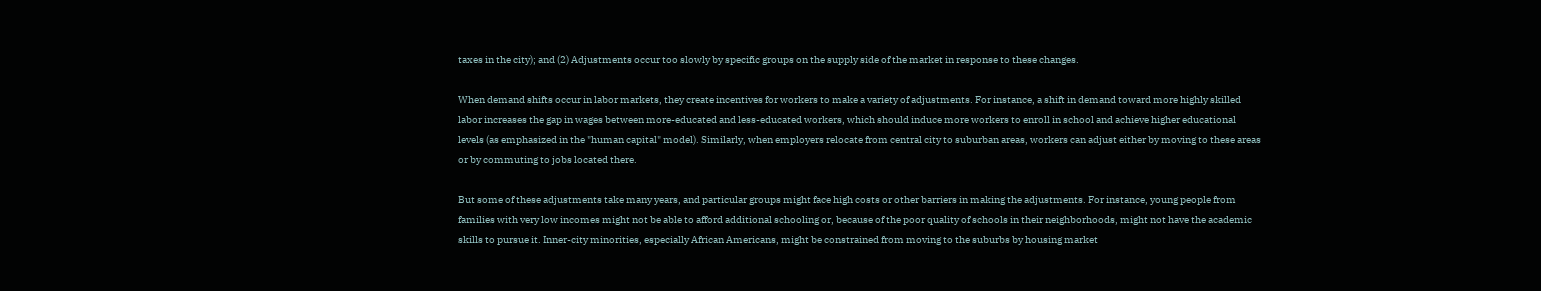taxes in the city); and (2) Adjustments occur too slowly by specific groups on the supply side of the market in response to these changes.

When demand shifts occur in labor markets, they create incentives for workers to make a variety of adjustments. For instance, a shift in demand toward more highly skilled labor increases the gap in wages between more-educated and less-educated workers, which should induce more workers to enroll in school and achieve higher educational levels (as emphasized in the "human capital" model). Similarly, when employers relocate from central city to suburban areas, workers can adjust either by moving to these areas or by commuting to jobs located there.

But some of these adjustments take many years, and particular groups might face high costs or other barriers in making the adjustments. For instance, young people from families with very low incomes might not be able to afford additional schooling or, because of the poor quality of schools in their neighborhoods, might not have the academic skills to pursue it. Inner-city minorities, especially African Americans, might be constrained from moving to the suburbs by housing market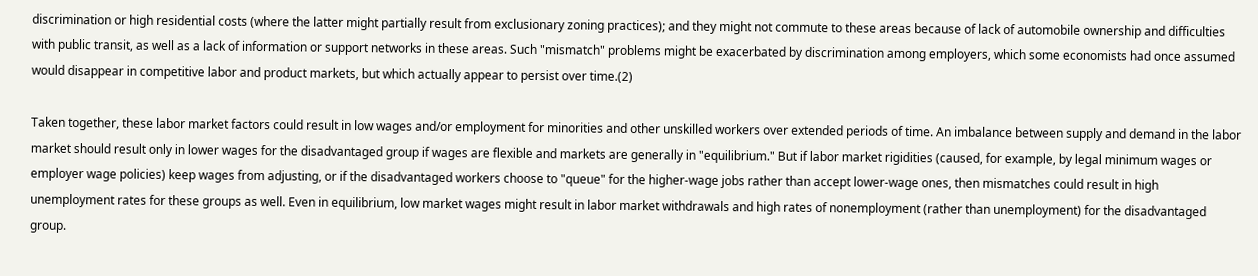discrimination or high residential costs (where the latter might partially result from exclusionary zoning practices); and they might not commute to these areas because of lack of automobile ownership and difficulties with public transit, as well as a lack of information or support networks in these areas. Such "mismatch" problems might be exacerbated by discrimination among employers, which some economists had once assumed would disappear in competitive labor and product markets, but which actually appear to persist over time.(2)

Taken together, these labor market factors could result in low wages and/or employment for minorities and other unskilled workers over extended periods of time. An imbalance between supply and demand in the labor market should result only in lower wages for the disadvantaged group if wages are flexible and markets are generally in "equilibrium." But if labor market rigidities (caused, for example, by legal minimum wages or employer wage policies) keep wages from adjusting, or if the disadvantaged workers choose to "queue" for the higher-wage jobs rather than accept lower-wage ones, then mismatches could result in high unemployment rates for these groups as well. Even in equilibrium, low market wages might result in labor market withdrawals and high rates of nonemployment (rather than unemployment) for the disadvantaged group.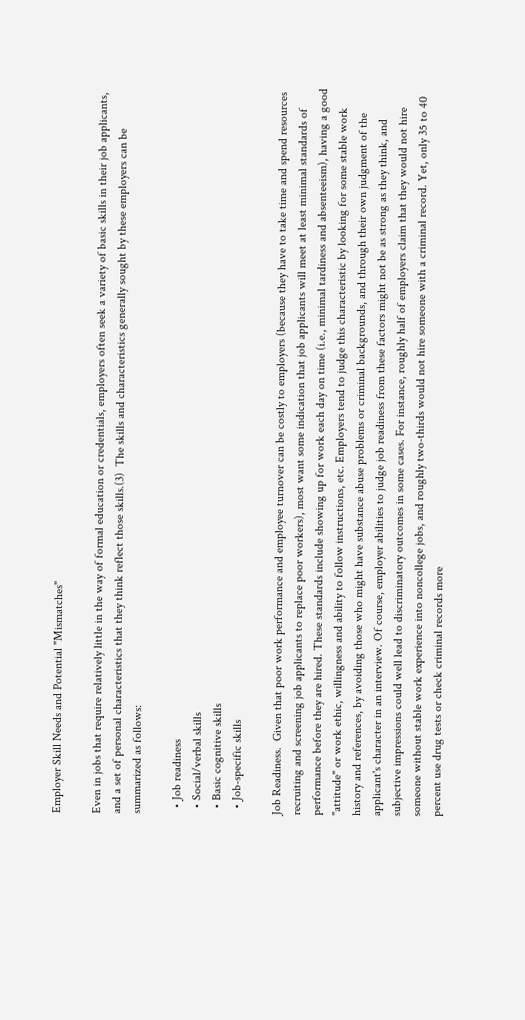Employer Skill Needs and Potential "Mismatches"

Even in jobs that require relatively little in the way of formal education or credentials, employers often seek a variety of basic skills in their job applicants, and a set of personal characteristics that they think reflect those skills.(3)  The skills and characteristics generally sought by these employers can be summarized as follows:

  • Job readiness
  • Social/verbal skills
  • Basic cognitive skills
  • Job-specific skills

Job Readiness.  Given that poor work performance and employee turnover can be costly to employers (because they have to take time and spend resources recruiting and screening job applicants to replace poor workers), most want some indication that job applicants will meet at least minimal standards of performance before they are hired. These standards include showing up for work each day on time (i.e., minimal tardiness and absenteeism), having a good "attitude" or work ethic, willingness and ability to follow instructions, etc. Employers tend to judge this characteristic by looking for some stable work history and references, by avoiding those who might have substance abuse problems or criminal backgrounds, and through their own judgment of the applicant's character in an interview. Of course, employer abilities to judge job readiness from these factors might not be as strong as they think, and subjective impressions could well lead to discriminatory outcomes in some cases. For instance, roughly half of employers claim that they would not hire someone without stable work experience into noncollege jobs, and roughly two-thirds would not hire someone with a criminal record. Yet, only 35 to 40 percent use drug tests or check criminal records more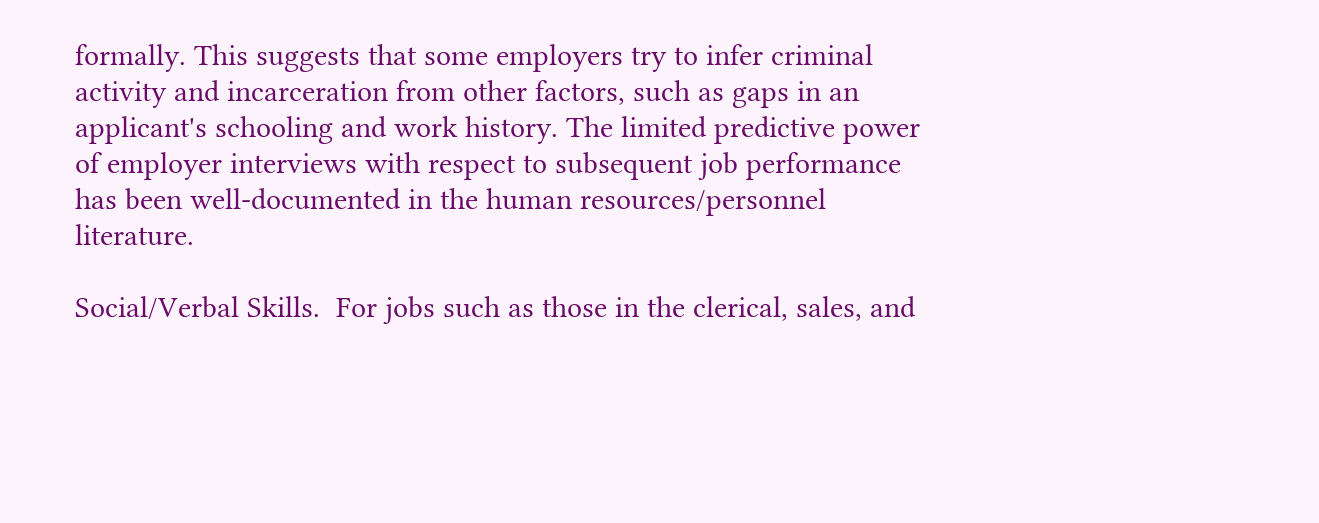formally. This suggests that some employers try to infer criminal activity and incarceration from other factors, such as gaps in an applicant's schooling and work history. The limited predictive power of employer interviews with respect to subsequent job performance has been well-documented in the human resources/personnel literature.

Social/Verbal Skills.  For jobs such as those in the clerical, sales, and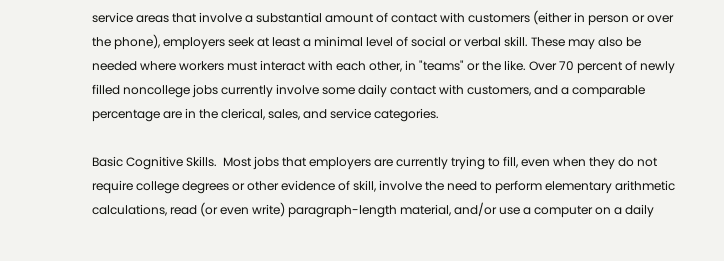service areas that involve a substantial amount of contact with customers (either in person or over the phone), employers seek at least a minimal level of social or verbal skill. These may also be needed where workers must interact with each other, in "teams" or the like. Over 70 percent of newly filled noncollege jobs currently involve some daily contact with customers, and a comparable percentage are in the clerical, sales, and service categories.

Basic Cognitive Skills.  Most jobs that employers are currently trying to fill, even when they do not require college degrees or other evidence of skill, involve the need to perform elementary arithmetic calculations, read (or even write) paragraph-length material, and/or use a computer on a daily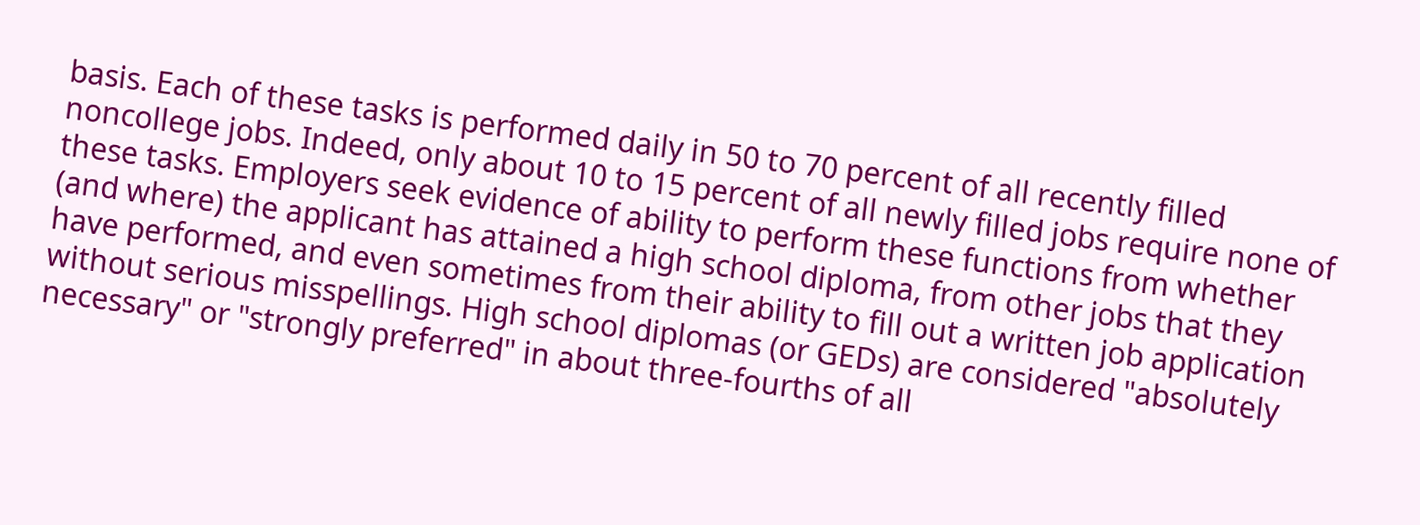basis. Each of these tasks is performed daily in 50 to 70 percent of all recently filled noncollege jobs. Indeed, only about 10 to 15 percent of all newly filled jobs require none of these tasks. Employers seek evidence of ability to perform these functions from whether (and where) the applicant has attained a high school diploma, from other jobs that they have performed, and even sometimes from their ability to fill out a written job application without serious misspellings. High school diplomas (or GEDs) are considered "absolutely necessary" or "strongly preferred" in about three-fourths of all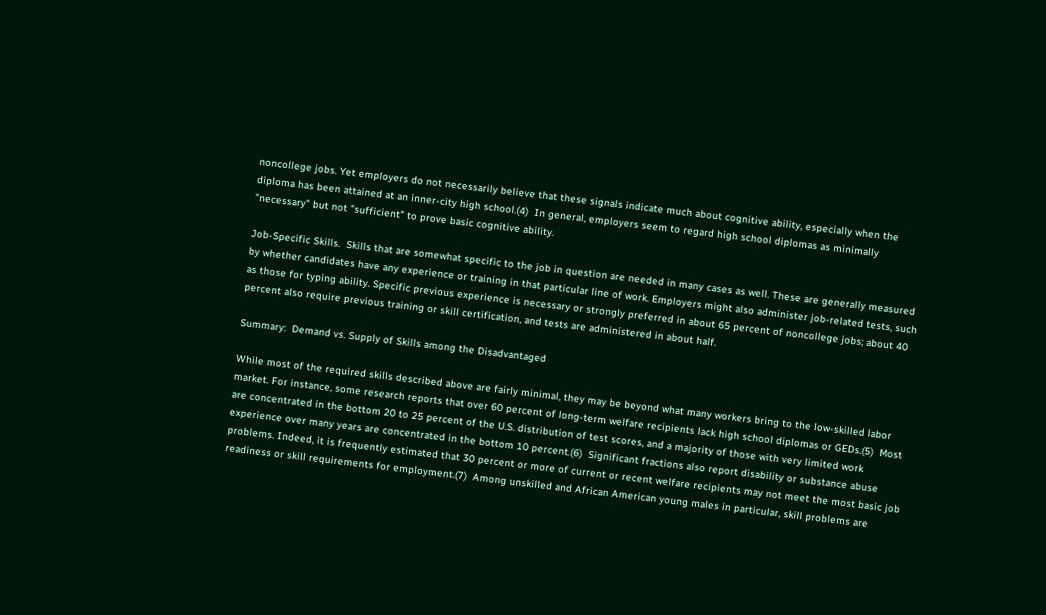noncollege jobs. Yet employers do not necessarily believe that these signals indicate much about cognitive ability, especially when the diploma has been attained at an inner-city high school.(4)  In general, employers seem to regard high school diplomas as minimally "necessary" but not "sufficient" to prove basic cognitive ability.

Job-Specific Skills.  Skills that are somewhat specific to the job in question are needed in many cases as well. These are generally measured by whether candidates have any experience or training in that particular line of work. Employers might also administer job-related tests, such as those for typing ability. Specific previous experience is necessary or strongly preferred in about 65 percent of noncollege jobs; about 40 percent also require previous training or skill certification, and tests are administered in about half.

Summary:  Demand vs. Supply of Skills among the Disadvantaged

While most of the required skills described above are fairly minimal, they may be beyond what many workers bring to the low-skilled labor market. For instance, some research reports that over 60 percent of long-term welfare recipients lack high school diplomas or GEDs.(5)  Most are concentrated in the bottom 20 to 25 percent of the U.S. distribution of test scores, and a majority of those with very limited work experience over many years are concentrated in the bottom 10 percent.(6)  Significant fractions also report disability or substance abuse problems. Indeed, it is frequently estimated that 30 percent or more of current or recent welfare recipients may not meet the most basic job readiness or skill requirements for employment.(7)  Among unskilled and African American young males in particular, skill problems are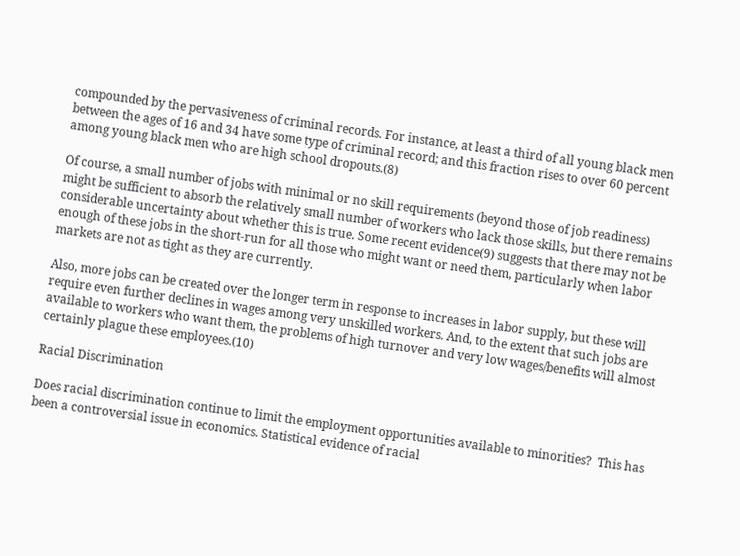compounded by the pervasiveness of criminal records. For instance, at least a third of all young black men between the ages of 16 and 34 have some type of criminal record; and this fraction rises to over 60 percent among young black men who are high school dropouts.(8)

Of course, a small number of jobs with minimal or no skill requirements (beyond those of job readiness) might be sufficient to absorb the relatively small number of workers who lack those skills, but there remains considerable uncertainty about whether this is true. Some recent evidence(9) suggests that there may not be enough of these jobs in the short-run for all those who might want or need them, particularly when labor markets are not as tight as they are currently.

Also, more jobs can be created over the longer term in response to increases in labor supply, but these will require even further declines in wages among very unskilled workers. And, to the extent that such jobs are available to workers who want them, the problems of high turnover and very low wages/benefits will almost certainly plague these employees.(10)

Racial Discrimination

Does racial discrimination continue to limit the employment opportunities available to minorities?  This has been a controversial issue in economics. Statistical evidence of racial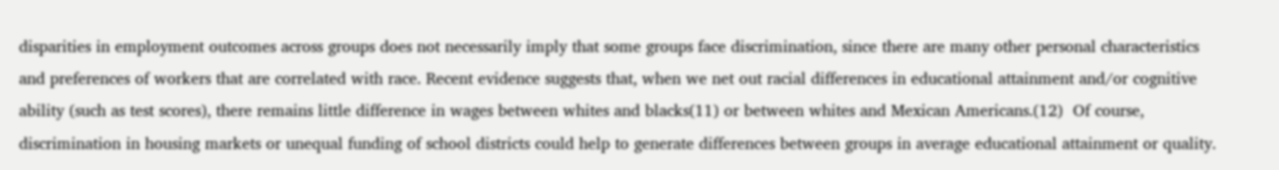disparities in employment outcomes across groups does not necessarily imply that some groups face discrimination, since there are many other personal characteristics and preferences of workers that are correlated with race. Recent evidence suggests that, when we net out racial differences in educational attainment and/or cognitive ability (such as test scores), there remains little difference in wages between whites and blacks(11) or between whites and Mexican Americans.(12)  Of course, discrimination in housing markets or unequal funding of school districts could help to generate differences between groups in average educational attainment or quality.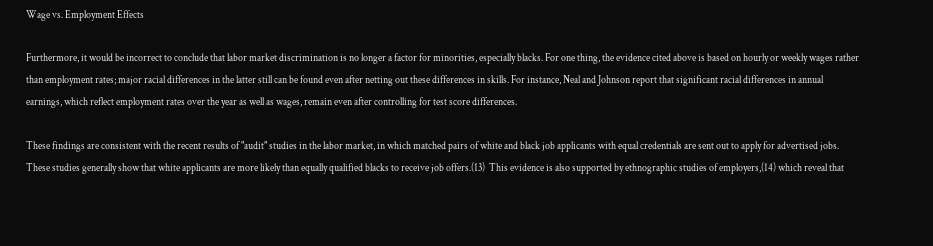Wage vs. Employment Effects

Furthermore, it would be incorrect to conclude that labor market discrimination is no longer a factor for minorities, especially blacks. For one thing, the evidence cited above is based on hourly or weekly wages rather than employment rates; major racial differences in the latter still can be found even after netting out these differences in skills. For instance, Neal and Johnson report that significant racial differences in annual earnings, which reflect employment rates over the year as well as wages, remain even after controlling for test score differences.

These findings are consistent with the recent results of "audit" studies in the labor market, in which matched pairs of white and black job applicants with equal credentials are sent out to apply for advertised jobs. These studies generally show that white applicants are more likely than equally qualified blacks to receive job offers.(13)  This evidence is also supported by ethnographic studies of employers,(14) which reveal that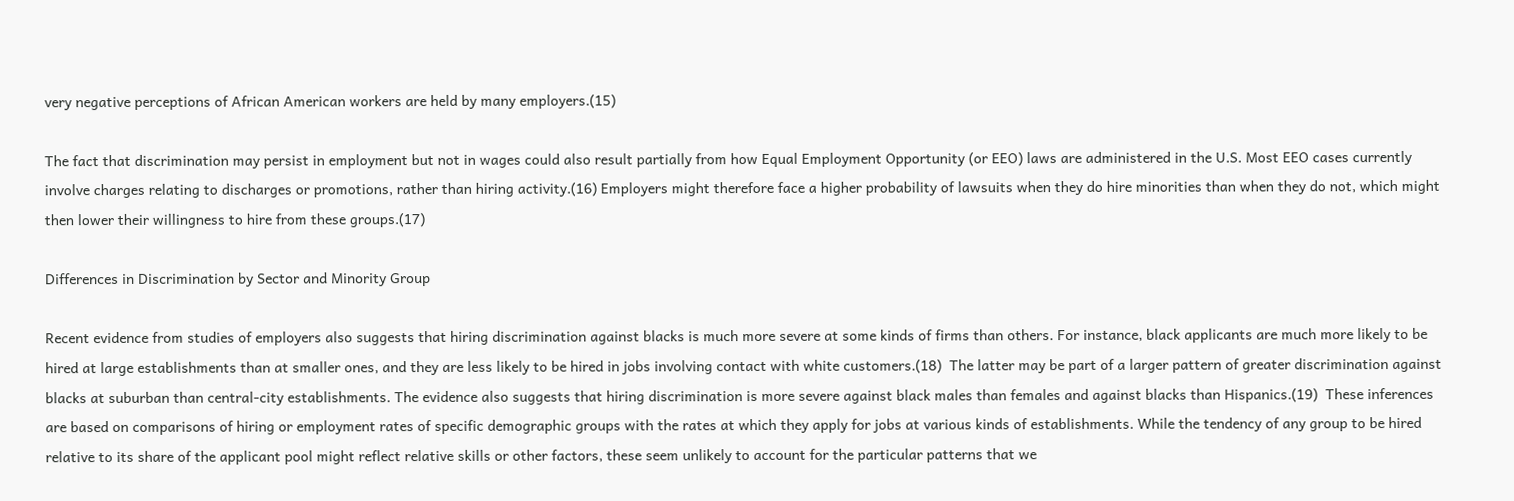very negative perceptions of African American workers are held by many employers.(15)

The fact that discrimination may persist in employment but not in wages could also result partially from how Equal Employment Opportunity (or EEO) laws are administered in the U.S. Most EEO cases currently involve charges relating to discharges or promotions, rather than hiring activity.(16) Employers might therefore face a higher probability of lawsuits when they do hire minorities than when they do not, which might then lower their willingness to hire from these groups.(17)

Differences in Discrimination by Sector and Minority Group

Recent evidence from studies of employers also suggests that hiring discrimination against blacks is much more severe at some kinds of firms than others. For instance, black applicants are much more likely to be hired at large establishments than at smaller ones, and they are less likely to be hired in jobs involving contact with white customers.(18)  The latter may be part of a larger pattern of greater discrimination against blacks at suburban than central-city establishments. The evidence also suggests that hiring discrimination is more severe against black males than females and against blacks than Hispanics.(19)  These inferences are based on comparisons of hiring or employment rates of specific demographic groups with the rates at which they apply for jobs at various kinds of establishments. While the tendency of any group to be hired relative to its share of the applicant pool might reflect relative skills or other factors, these seem unlikely to account for the particular patterns that we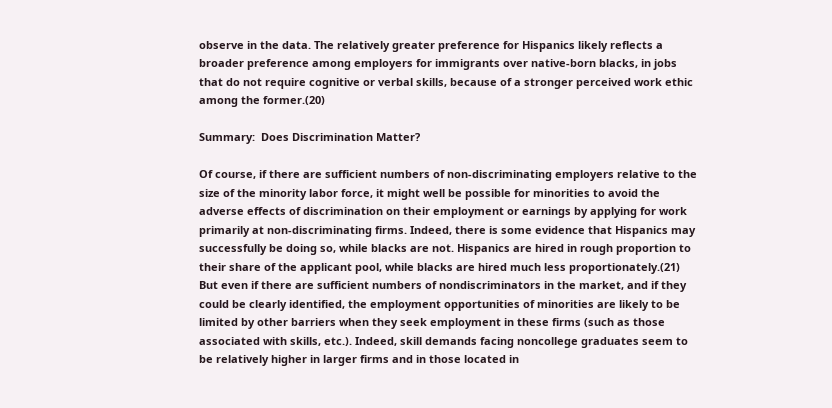observe in the data. The relatively greater preference for Hispanics likely reflects a broader preference among employers for immigrants over native-born blacks, in jobs that do not require cognitive or verbal skills, because of a stronger perceived work ethic among the former.(20)

Summary:  Does Discrimination Matter?

Of course, if there are sufficient numbers of non-discriminating employers relative to the size of the minority labor force, it might well be possible for minorities to avoid the adverse effects of discrimination on their employment or earnings by applying for work primarily at non-discriminating firms. Indeed, there is some evidence that Hispanics may successfully be doing so, while blacks are not. Hispanics are hired in rough proportion to their share of the applicant pool, while blacks are hired much less proportionately.(21)  But even if there are sufficient numbers of nondiscriminators in the market, and if they could be clearly identified, the employment opportunities of minorities are likely to be limited by other barriers when they seek employment in these firms (such as those associated with skills, etc.). Indeed, skill demands facing noncollege graduates seem to be relatively higher in larger firms and in those located in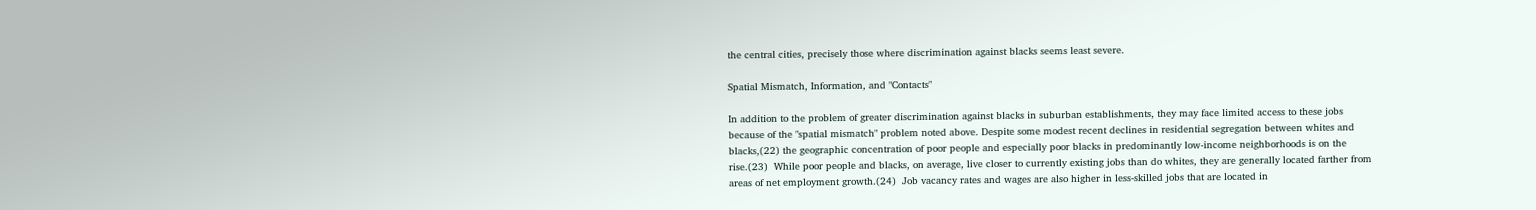the central cities, precisely those where discrimination against blacks seems least severe.

Spatial Mismatch, Information, and "Contacts"

In addition to the problem of greater discrimination against blacks in suburban establishments, they may face limited access to these jobs because of the "spatial mismatch" problem noted above. Despite some modest recent declines in residential segregation between whites and blacks,(22) the geographic concentration of poor people and especially poor blacks in predominantly low-income neighborhoods is on the rise.(23)  While poor people and blacks, on average, live closer to currently existing jobs than do whites, they are generally located farther from areas of net employment growth.(24)  Job vacancy rates and wages are also higher in less-skilled jobs that are located in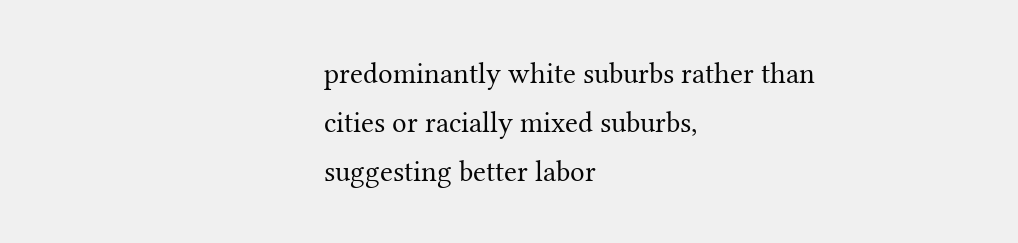predominantly white suburbs rather than cities or racially mixed suburbs, suggesting better labor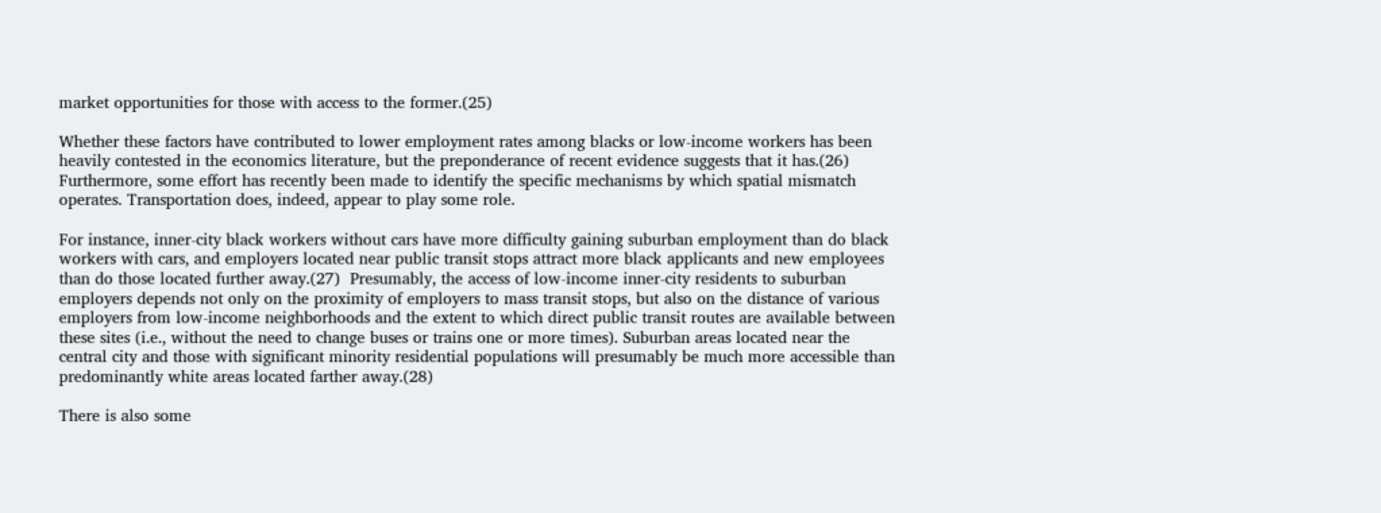market opportunities for those with access to the former.(25)

Whether these factors have contributed to lower employment rates among blacks or low-income workers has been heavily contested in the economics literature, but the preponderance of recent evidence suggests that it has.(26)  Furthermore, some effort has recently been made to identify the specific mechanisms by which spatial mismatch operates. Transportation does, indeed, appear to play some role.

For instance, inner-city black workers without cars have more difficulty gaining suburban employment than do black workers with cars, and employers located near public transit stops attract more black applicants and new employees than do those located further away.(27)  Presumably, the access of low-income inner-city residents to suburban employers depends not only on the proximity of employers to mass transit stops, but also on the distance of various employers from low-income neighborhoods and the extent to which direct public transit routes are available between these sites (i.e., without the need to change buses or trains one or more times). Suburban areas located near the central city and those with significant minority residential populations will presumably be much more accessible than predominantly white areas located farther away.(28)

There is also some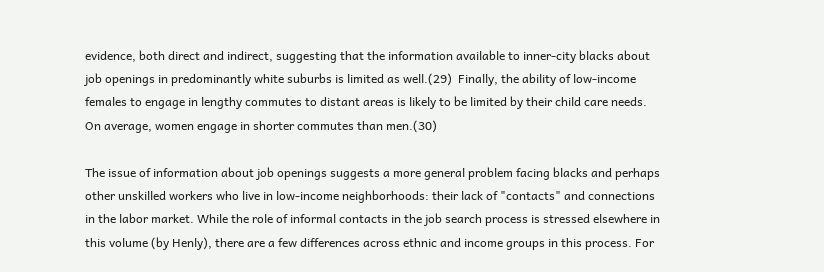evidence, both direct and indirect, suggesting that the information available to inner-city blacks about job openings in predominantly white suburbs is limited as well.(29)  Finally, the ability of low-income females to engage in lengthy commutes to distant areas is likely to be limited by their child care needs. On average, women engage in shorter commutes than men.(30)

The issue of information about job openings suggests a more general problem facing blacks and perhaps other unskilled workers who live in low-income neighborhoods: their lack of "contacts" and connections in the labor market. While the role of informal contacts in the job search process is stressed elsewhere in this volume (by Henly), there are a few differences across ethnic and income groups in this process. For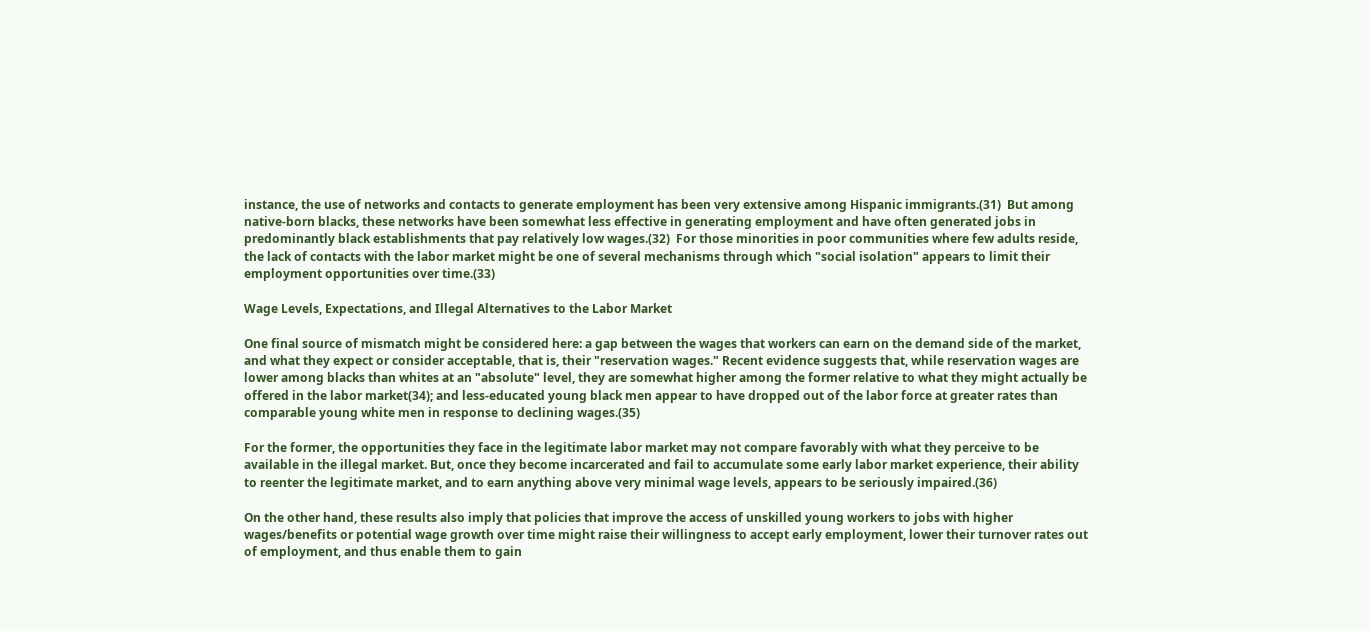instance, the use of networks and contacts to generate employment has been very extensive among Hispanic immigrants.(31)  But among native-born blacks, these networks have been somewhat less effective in generating employment and have often generated jobs in predominantly black establishments that pay relatively low wages.(32)  For those minorities in poor communities where few adults reside, the lack of contacts with the labor market might be one of several mechanisms through which "social isolation" appears to limit their employment opportunities over time.(33)

Wage Levels, Expectations, and Illegal Alternatives to the Labor Market

One final source of mismatch might be considered here: a gap between the wages that workers can earn on the demand side of the market, and what they expect or consider acceptable, that is, their "reservation wages." Recent evidence suggests that, while reservation wages are lower among blacks than whites at an "absolute" level, they are somewhat higher among the former relative to what they might actually be offered in the labor market(34); and less-educated young black men appear to have dropped out of the labor force at greater rates than comparable young white men in response to declining wages.(35)

For the former, the opportunities they face in the legitimate labor market may not compare favorably with what they perceive to be available in the illegal market. But, once they become incarcerated and fail to accumulate some early labor market experience, their ability to reenter the legitimate market, and to earn anything above very minimal wage levels, appears to be seriously impaired.(36)

On the other hand, these results also imply that policies that improve the access of unskilled young workers to jobs with higher wages/benefits or potential wage growth over time might raise their willingness to accept early employment, lower their turnover rates out of employment, and thus enable them to gain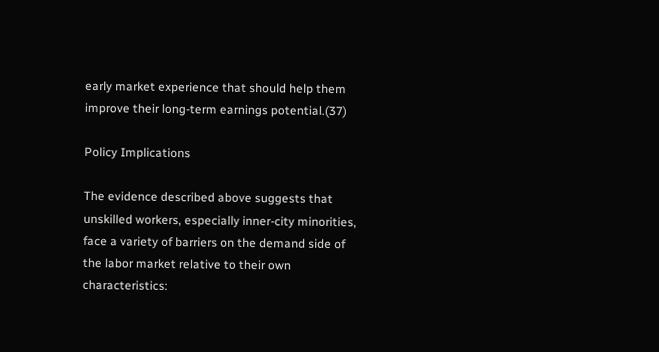early market experience that should help them improve their long-term earnings potential.(37)

Policy Implications

The evidence described above suggests that unskilled workers, especially inner-city minorities, face a variety of barriers on the demand side of the labor market relative to their own characteristics: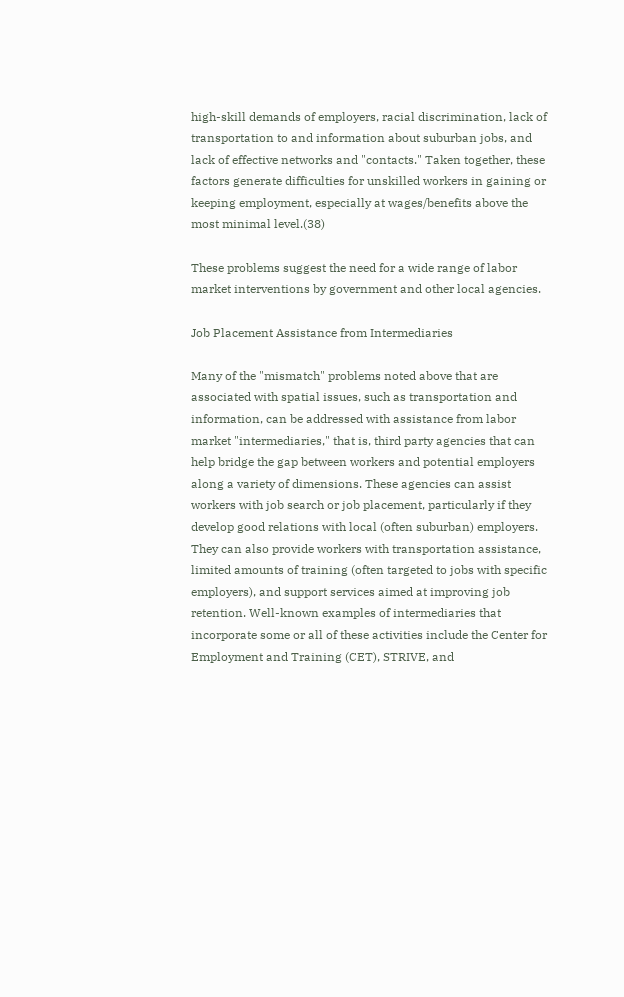high-skill demands of employers, racial discrimination, lack of transportation to and information about suburban jobs, and lack of effective networks and "contacts." Taken together, these factors generate difficulties for unskilled workers in gaining or keeping employment, especially at wages/benefits above the most minimal level.(38)

These problems suggest the need for a wide range of labor market interventions by government and other local agencies.

Job Placement Assistance from Intermediaries

Many of the "mismatch" problems noted above that are associated with spatial issues, such as transportation and information, can be addressed with assistance from labor market "intermediaries," that is, third party agencies that can help bridge the gap between workers and potential employers along a variety of dimensions. These agencies can assist workers with job search or job placement, particularly if they develop good relations with local (often suburban) employers. They can also provide workers with transportation assistance, limited amounts of training (often targeted to jobs with specific employers), and support services aimed at improving job retention. Well-known examples of intermediaries that incorporate some or all of these activities include the Center for Employment and Training (CET), STRIVE, and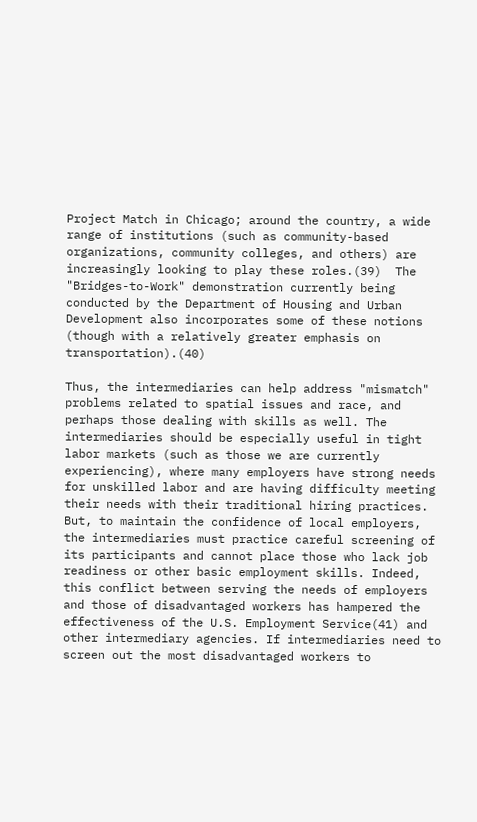Project Match in Chicago; around the country, a wide range of institutions (such as community-based organizations, community colleges, and others) are increasingly looking to play these roles.(39)  The "Bridges-to-Work" demonstration currently being conducted by the Department of Housing and Urban Development also incorporates some of these notions (though with a relatively greater emphasis on transportation).(40)

Thus, the intermediaries can help address "mismatch" problems related to spatial issues and race, and perhaps those dealing with skills as well. The intermediaries should be especially useful in tight labor markets (such as those we are currently experiencing), where many employers have strong needs for unskilled labor and are having difficulty meeting their needs with their traditional hiring practices. But, to maintain the confidence of local employers, the intermediaries must practice careful screening of its participants and cannot place those who lack job readiness or other basic employment skills. Indeed, this conflict between serving the needs of employers and those of disadvantaged workers has hampered the effectiveness of the U.S. Employment Service(41) and other intermediary agencies. If intermediaries need to screen out the most disadvantaged workers to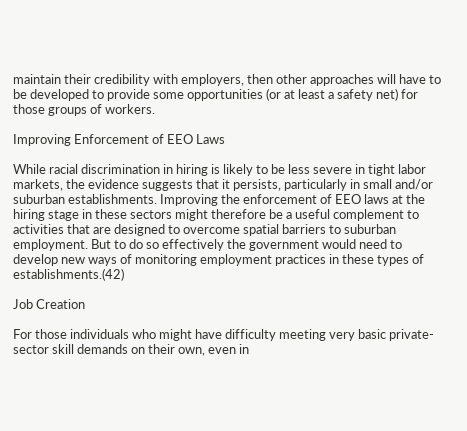maintain their credibility with employers, then other approaches will have to be developed to provide some opportunities (or at least a safety net) for those groups of workers.

Improving Enforcement of EEO Laws

While racial discrimination in hiring is likely to be less severe in tight labor markets, the evidence suggests that it persists, particularly in small and/or suburban establishments. Improving the enforcement of EEO laws at the hiring stage in these sectors might therefore be a useful complement to activities that are designed to overcome spatial barriers to suburban employment. But to do so effectively the government would need to develop new ways of monitoring employment practices in these types of establishments.(42)

Job Creation

For those individuals who might have difficulty meeting very basic private-sector skill demands on their own, even in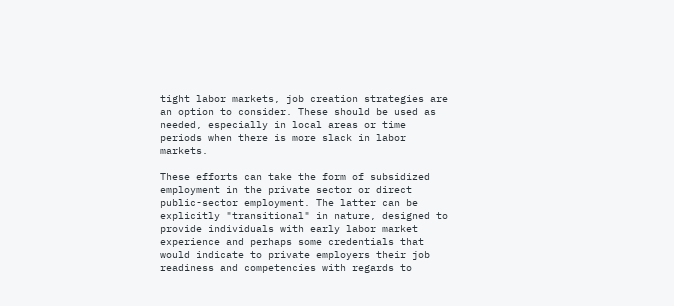tight labor markets, job creation strategies are an option to consider. These should be used as needed, especially in local areas or time periods when there is more slack in labor markets.

These efforts can take the form of subsidized employment in the private sector or direct public-sector employment. The latter can be explicitly "transitional" in nature, designed to provide individuals with early labor market experience and perhaps some credentials that would indicate to private employers their job readiness and competencies with regards to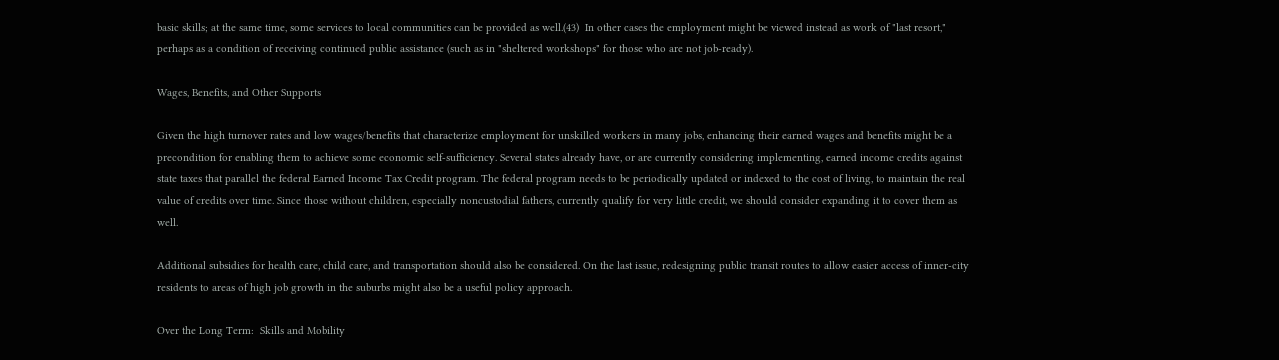basic skills; at the same time, some services to local communities can be provided as well.(43)  In other cases the employment might be viewed instead as work of "last resort," perhaps as a condition of receiving continued public assistance (such as in "sheltered workshops" for those who are not job-ready).

Wages, Benefits, and Other Supports

Given the high turnover rates and low wages/benefits that characterize employment for unskilled workers in many jobs, enhancing their earned wages and benefits might be a precondition for enabling them to achieve some economic self-sufficiency. Several states already have, or are currently considering implementing, earned income credits against state taxes that parallel the federal Earned Income Tax Credit program. The federal program needs to be periodically updated or indexed to the cost of living, to maintain the real value of credits over time. Since those without children, especially noncustodial fathers, currently qualify for very little credit, we should consider expanding it to cover them as well.

Additional subsidies for health care, child care, and transportation should also be considered. On the last issue, redesigning public transit routes to allow easier access of inner-city residents to areas of high job growth in the suburbs might also be a useful policy approach.

Over the Long Term:  Skills and Mobility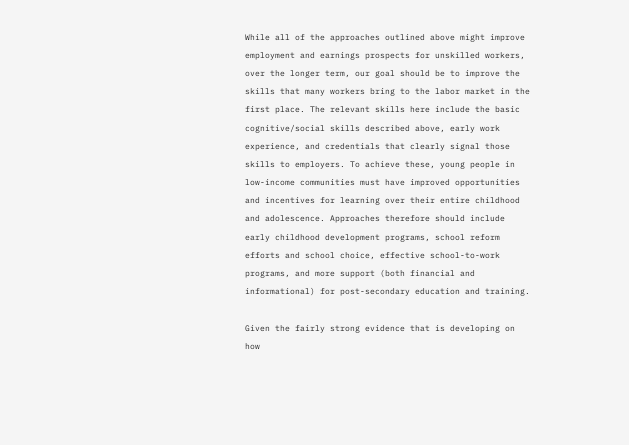While all of the approaches outlined above might improve employment and earnings prospects for unskilled workers, over the longer term, our goal should be to improve the skills that many workers bring to the labor market in the first place. The relevant skills here include the basic cognitive/social skills described above, early work experience, and credentials that clearly signal those skills to employers. To achieve these, young people in low-income communities must have improved opportunities and incentives for learning over their entire childhood and adolescence. Approaches therefore should include early childhood development programs, school reform efforts and school choice, effective school-to-work programs, and more support (both financial and informational) for post-secondary education and training.

Given the fairly strong evidence that is developing on how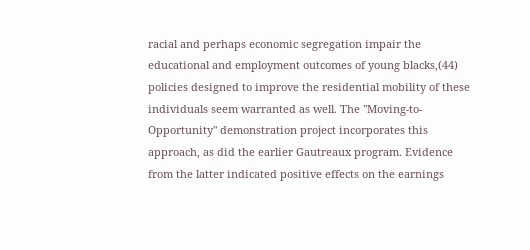racial and perhaps economic segregation impair the educational and employment outcomes of young blacks,(44) policies designed to improve the residential mobility of these individuals seem warranted as well. The "Moving-to-Opportunity" demonstration project incorporates this approach, as did the earlier Gautreaux program. Evidence from the latter indicated positive effects on the earnings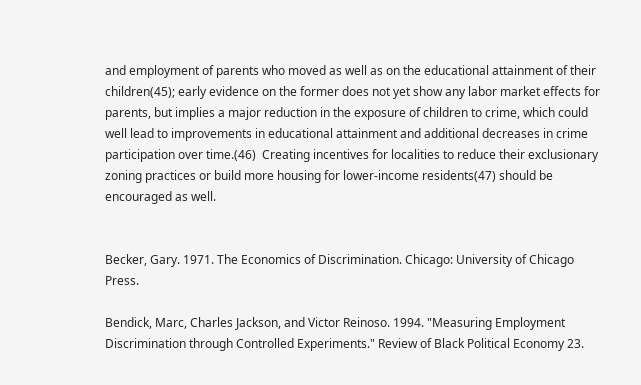and employment of parents who moved as well as on the educational attainment of their children(45); early evidence on the former does not yet show any labor market effects for parents, but implies a major reduction in the exposure of children to crime, which could well lead to improvements in educational attainment and additional decreases in crime participation over time.(46)  Creating incentives for localities to reduce their exclusionary zoning practices or build more housing for lower-income residents(47) should be encouraged as well.


Becker, Gary. 1971. The Economics of Discrimination. Chicago: University of Chicago Press.

Bendick, Marc, Charles Jackson, and Victor Reinoso. 1994. "Measuring Employment Discrimination through Controlled Experiments." Review of Black Political Economy 23.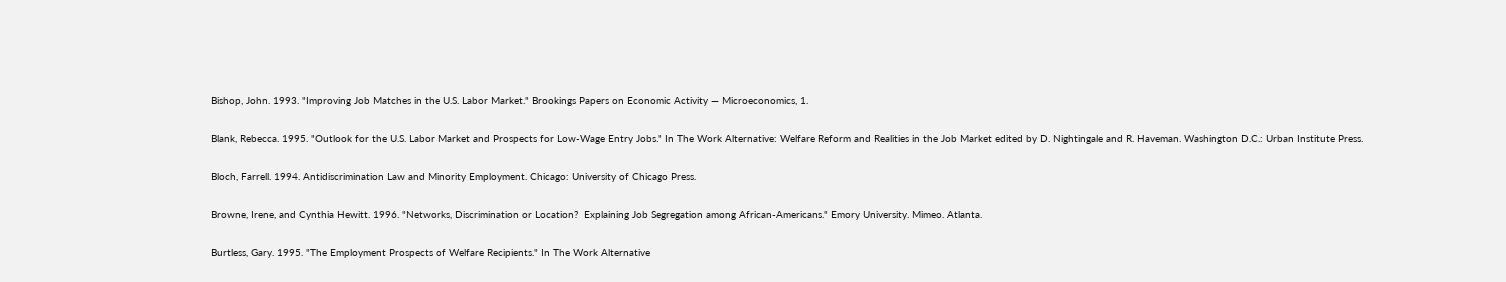Bishop, John. 1993. "Improving Job Matches in the U.S. Labor Market." Brookings Papers on Economic Activity — Microeconomics, 1.

Blank, Rebecca. 1995. "Outlook for the U.S. Labor Market and Prospects for Low-Wage Entry Jobs." In The Work Alternative: Welfare Reform and Realities in the Job Market edited by D. Nightingale and R. Haveman. Washington D.C.: Urban Institute Press.

Bloch, Farrell. 1994. Antidiscrimination Law and Minority Employment. Chicago: University of Chicago Press.

Browne, Irene, and Cynthia Hewitt. 1996. "Networks, Discrimination or Location?  Explaining Job Segregation among African-Americans." Emory University. Mimeo. Atlanta.

Burtless, Gary. 1995. "The Employment Prospects of Welfare Recipients." In The Work Alternative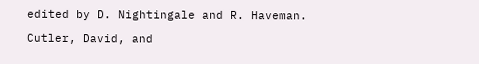edited by D. Nightingale and R. Haveman.

Cutler, David, and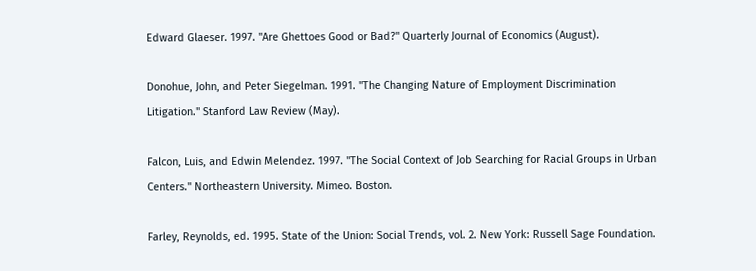Edward Glaeser. 1997. "Are Ghettoes Good or Bad?" Quarterly Journal of Economics (August).

Donohue, John, and Peter Siegelman. 1991. "The Changing Nature of Employment Discrimination Litigation." Stanford Law Review (May).

Falcon, Luis, and Edwin Melendez. 1997. "The Social Context of Job Searching for Racial Groups in Urban Centers." Northeastern University. Mimeo. Boston.

Farley, Reynolds, ed. 1995. State of the Union: Social Trends, vol. 2. New York: Russell Sage Foundation.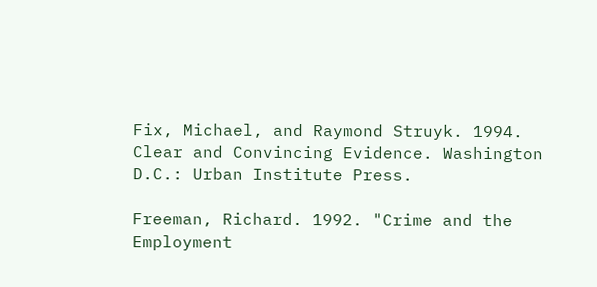Fix, Michael, and Raymond Struyk. 1994. Clear and Convincing Evidence. Washington D.C.: Urban Institute Press.

Freeman, Richard. 1992. "Crime and the Employment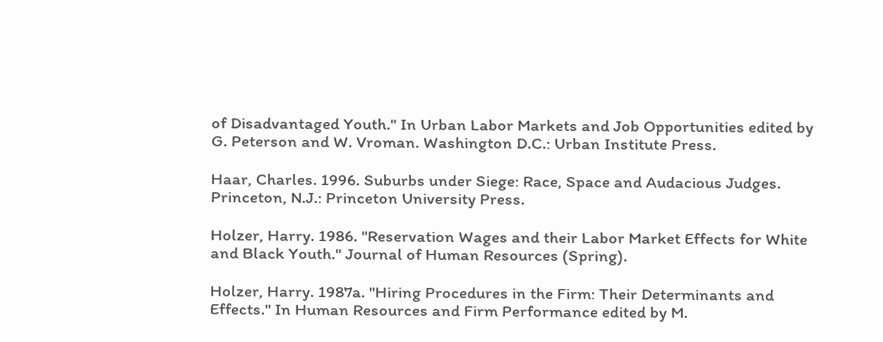of Disadvantaged Youth." In Urban Labor Markets and Job Opportunities edited by G. Peterson and W. Vroman. Washington D.C.: Urban Institute Press.

Haar, Charles. 1996. Suburbs under Siege: Race, Space and Audacious Judges. Princeton, N.J.: Princeton University Press.

Holzer, Harry. 1986. "Reservation Wages and their Labor Market Effects for White and Black Youth." Journal of Human Resources (Spring).

Holzer, Harry. 1987a. "Hiring Procedures in the Firm: Their Determinants and Effects." In Human Resources and Firm Performance edited by M.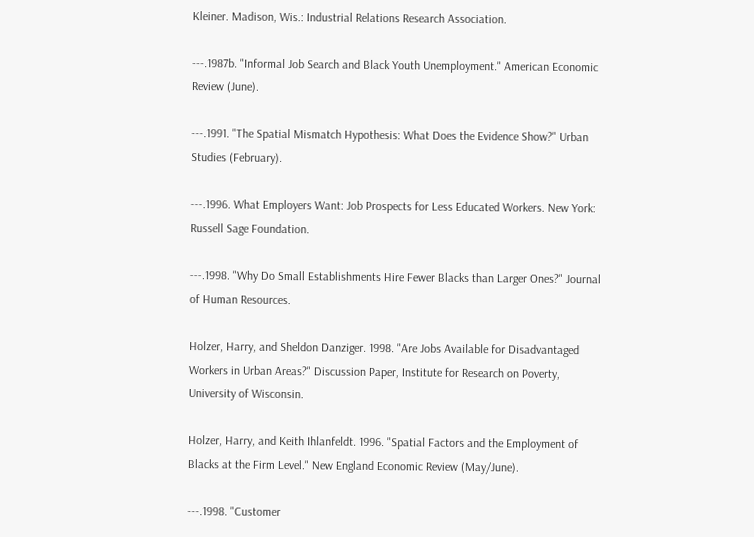Kleiner. Madison, Wis.: Industrial Relations Research Association.

---.1987b. "Informal Job Search and Black Youth Unemployment." American Economic Review (June).

---.1991. "The Spatial Mismatch Hypothesis: What Does the Evidence Show?" Urban Studies (February).

---.1996. What Employers Want: Job Prospects for Less Educated Workers. New York: Russell Sage Foundation.

---.1998. "Why Do Small Establishments Hire Fewer Blacks than Larger Ones?" Journal of Human Resources.

Holzer, Harry, and Sheldon Danziger. 1998. "Are Jobs Available for Disadvantaged Workers in Urban Areas?" Discussion Paper, Institute for Research on Poverty, University of Wisconsin.

Holzer, Harry, and Keith Ihlanfeldt. 1996. "Spatial Factors and the Employment of Blacks at the Firm Level." New England Economic Review (May/June).

---.1998. "Customer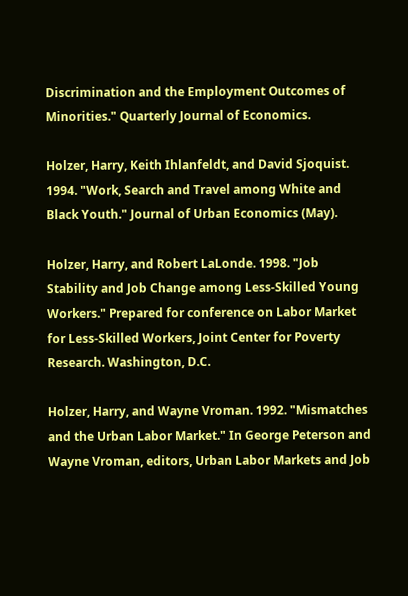Discrimination and the Employment Outcomes of Minorities." Quarterly Journal of Economics.

Holzer, Harry, Keith Ihlanfeldt, and David Sjoquist. 1994. "Work, Search and Travel among White and Black Youth." Journal of Urban Economics (May).

Holzer, Harry, and Robert LaLonde. 1998. "Job Stability and Job Change among Less-Skilled Young Workers." Prepared for conference on Labor Market for Less-Skilled Workers, Joint Center for Poverty Research. Washington, D.C.

Holzer, Harry, and Wayne Vroman. 1992. "Mismatches and the Urban Labor Market." In George Peterson and Wayne Vroman, editors, Urban Labor Markets and Job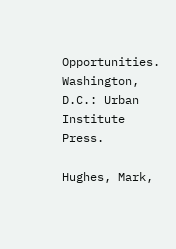Opportunities. Washington, D.C.: Urban Institute Press.

Hughes, Mark,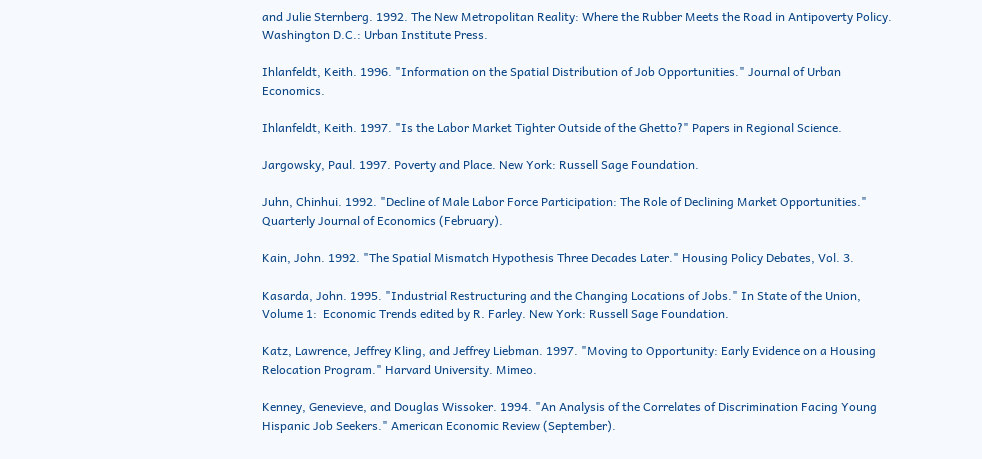and Julie Sternberg. 1992. The New Metropolitan Reality: Where the Rubber Meets the Road in Antipoverty Policy. Washington D.C.: Urban Institute Press.

Ihlanfeldt, Keith. 1996. "Information on the Spatial Distribution of Job Opportunities." Journal of Urban Economics.

Ihlanfeldt, Keith. 1997. "Is the Labor Market Tighter Outside of the Ghetto?" Papers in Regional Science.

Jargowsky, Paul. 1997. Poverty and Place. New York: Russell Sage Foundation.

Juhn, Chinhui. 1992. "Decline of Male Labor Force Participation: The Role of Declining Market Opportunities." Quarterly Journal of Economics (February).

Kain, John. 1992. "The Spatial Mismatch Hypothesis Three Decades Later." Housing Policy Debates, Vol. 3.

Kasarda, John. 1995. "Industrial Restructuring and the Changing Locations of Jobs." In State of the Union, Volume 1:  Economic Trends edited by R. Farley. New York: Russell Sage Foundation.

Katz, Lawrence, Jeffrey Kling, and Jeffrey Liebman. 1997. "Moving to Opportunity: Early Evidence on a Housing Relocation Program." Harvard University. Mimeo.

Kenney, Genevieve, and Douglas Wissoker. 1994. "An Analysis of the Correlates of Discrimination Facing Young Hispanic Job Seekers." American Economic Review (September).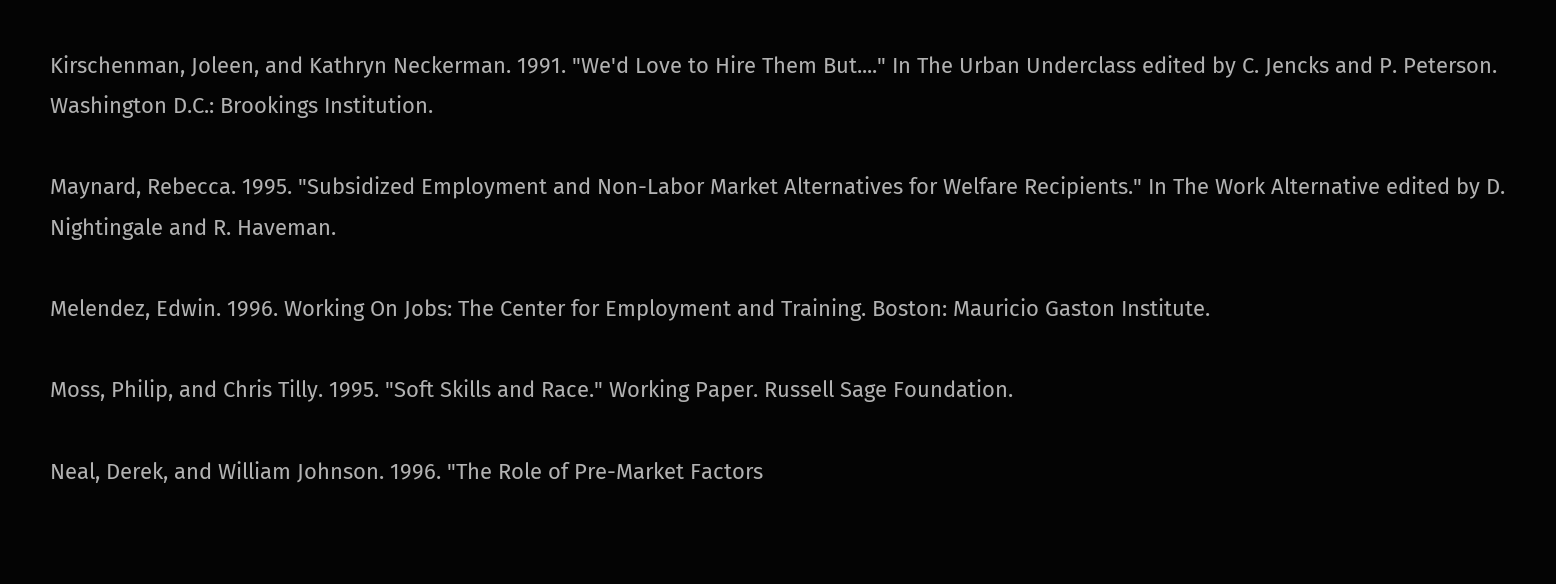Kirschenman, Joleen, and Kathryn Neckerman. 1991. "We'd Love to Hire Them But...." In The Urban Underclass edited by C. Jencks and P. Peterson. Washington D.C.: Brookings Institution.

Maynard, Rebecca. 1995. "Subsidized Employment and Non-Labor Market Alternatives for Welfare Recipients." In The Work Alternative edited by D. Nightingale and R. Haveman.

Melendez, Edwin. 1996. Working On Jobs: The Center for Employment and Training. Boston: Mauricio Gaston Institute.

Moss, Philip, and Chris Tilly. 1995. "Soft Skills and Race." Working Paper. Russell Sage Foundation.

Neal, Derek, and William Johnson. 1996. "The Role of Pre-Market Factors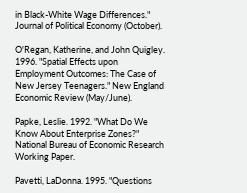in Black-White Wage Differences." Journal of Political Economy (October).

O'Regan, Katherine, and John Quigley. 1996. "Spatial Effects upon Employment Outcomes: The Case of New Jersey Teenagers." New England Economic Review (May/June).

Papke, Leslie. 1992. "What Do We Know About Enterprise Zones?" National Bureau of Economic Research Working Paper.

Pavetti, LaDonna. 1995. "Questions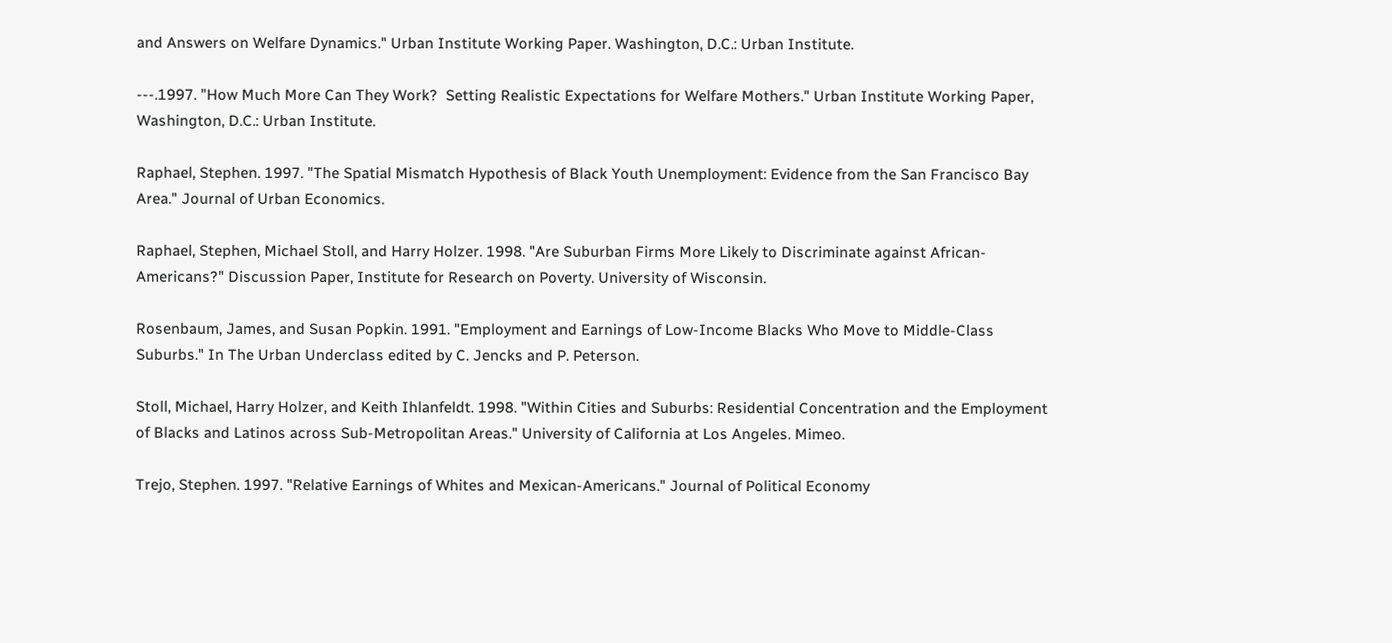and Answers on Welfare Dynamics." Urban Institute Working Paper. Washington, D.C.: Urban Institute.

---.1997. "How Much More Can They Work?  Setting Realistic Expectations for Welfare Mothers." Urban Institute Working Paper, Washington, D.C.: Urban Institute.

Raphael, Stephen. 1997. "The Spatial Mismatch Hypothesis of Black Youth Unemployment: Evidence from the San Francisco Bay Area." Journal of Urban Economics.

Raphael, Stephen, Michael Stoll, and Harry Holzer. 1998. "Are Suburban Firms More Likely to Discriminate against African-Americans?" Discussion Paper, Institute for Research on Poverty. University of Wisconsin.

Rosenbaum, James, and Susan Popkin. 1991. "Employment and Earnings of Low-Income Blacks Who Move to Middle-Class Suburbs." In The Urban Underclass edited by C. Jencks and P. Peterson.

Stoll, Michael, Harry Holzer, and Keith Ihlanfeldt. 1998. "Within Cities and Suburbs: Residential Concentration and the Employment of Blacks and Latinos across Sub-Metropolitan Areas." University of California at Los Angeles. Mimeo.

Trejo, Stephen. 1997. "Relative Earnings of Whites and Mexican-Americans." Journal of Political Economy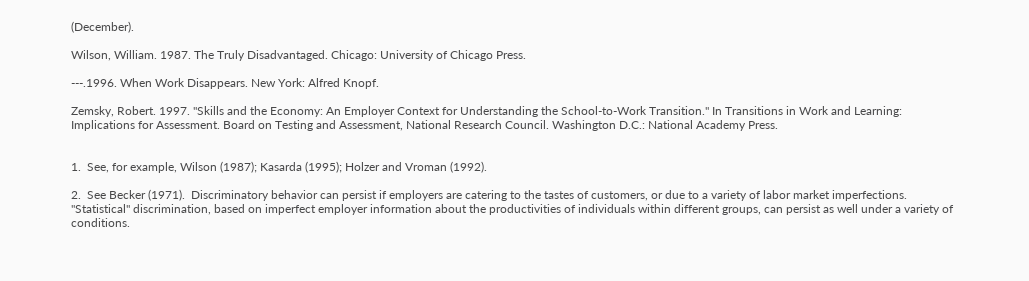(December).

Wilson, William. 1987. The Truly Disadvantaged. Chicago: University of Chicago Press.

---.1996. When Work Disappears. New York: Alfred Knopf.

Zemsky, Robert. 1997. "Skills and the Economy: An Employer Context for Understanding the School-to-Work Transition." In Transitions in Work and Learning: Implications for Assessment. Board on Testing and Assessment, National Research Council. Washington D.C.: National Academy Press.


1.  See, for example, Wilson (1987); Kasarda (1995); Holzer and Vroman (1992).

2.  See Becker (1971).  Discriminatory behavior can persist if employers are catering to the tastes of customers, or due to a variety of labor market imperfections.  "Statistical" discrimination, based on imperfect employer information about the productivities of individuals within different groups, can persist as well under a variety of conditions.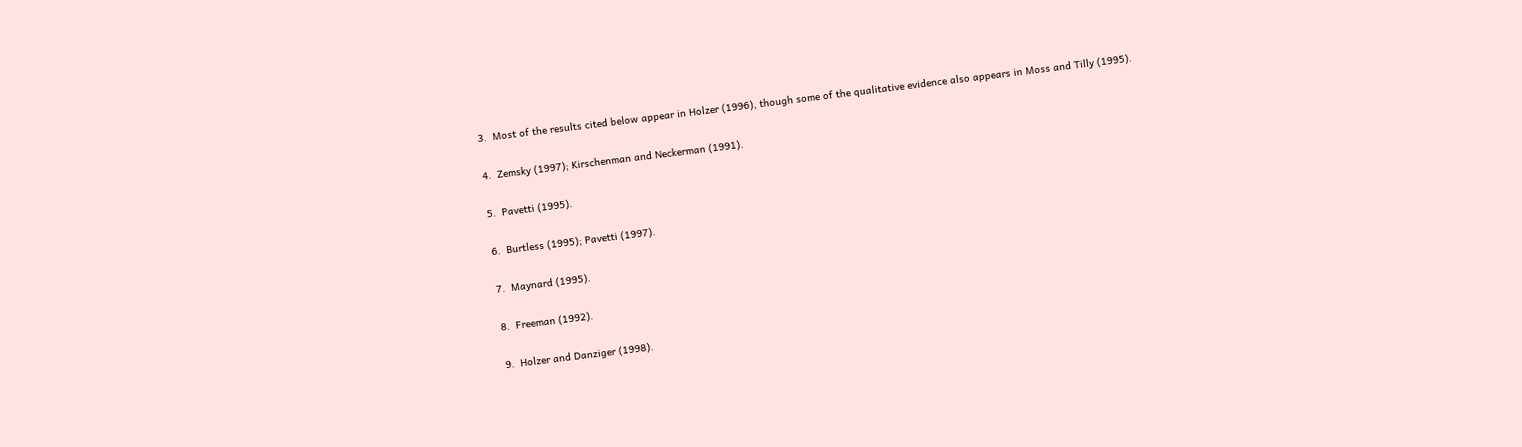3.  Most of the results cited below appear in Holzer (1996), though some of the qualitative evidence also appears in Moss and Tilly (1995).

4.  Zemsky (1997); Kirschenman and Neckerman (1991).

5.  Pavetti (1995).

6.  Burtless (1995); Pavetti (1997).

7.  Maynard (1995).

8.  Freeman (1992).

9.  Holzer and Danziger (1998).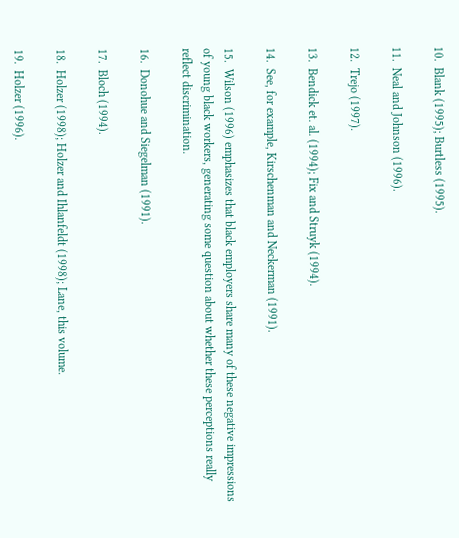10.  Blank (1995); Burtless (1995).

11.  Neal and Johnson (1996).

12.  Trejo (1997).

13.  Bendick et. al. (1994); Fix and Struyk (1994).

14.  See, for example, Kirschenman and Neckerman (1991).

15.  Wilson (1996) emphasizes that black employers share many of these negative impressions of young black workers, generating some question about whether these perceptions really reflect discrimination.

16.  Donohue and Siegelman (1991).

17.  Bloch (1994).

18.  Holzer (1998); Holzer and Ihlanfeldt (1998); Lane, this volume.

19.  Holzer (1996).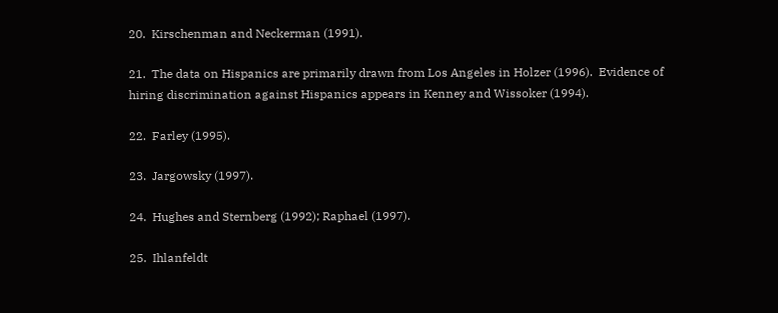20.  Kirschenman and Neckerman (1991).

21.  The data on Hispanics are primarily drawn from Los Angeles in Holzer (1996).  Evidence of hiring discrimination against Hispanics appears in Kenney and Wissoker (1994).

22.  Farley (1995).

23.  Jargowsky (1997).

24.  Hughes and Sternberg (1992); Raphael (1997).

25.  Ihlanfeldt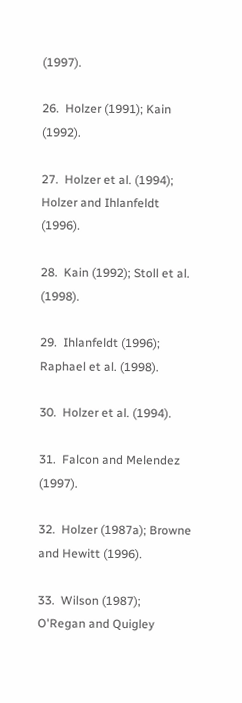(1997).

26.  Holzer (1991); Kain (1992).

27.  Holzer et al. (1994); Holzer and Ihlanfeldt (1996).

28.  Kain (1992); Stoll et al. (1998).

29.  Ihlanfeldt (1996); Raphael et al. (1998).

30.  Holzer et al. (1994).

31.  Falcon and Melendez (1997).

32.  Holzer (1987a); Browne and Hewitt (1996).

33.  Wilson (1987); O'Regan and Quigley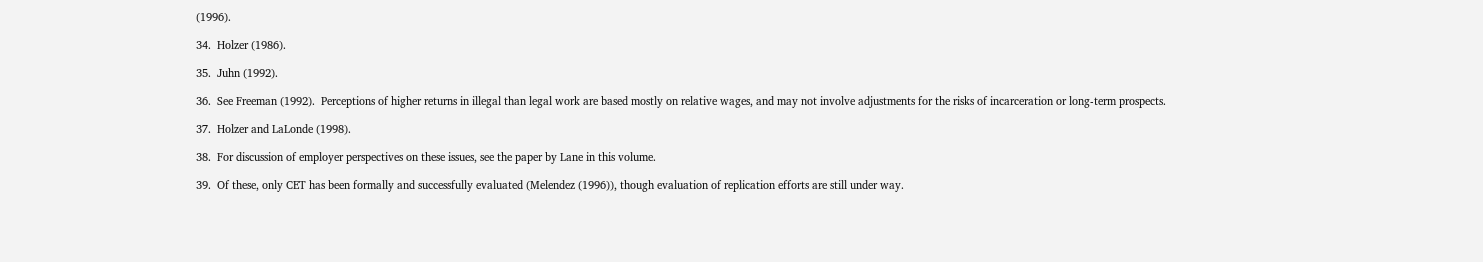(1996).

34.  Holzer (1986).

35.  Juhn (1992).

36.  See Freeman (1992).  Perceptions of higher returns in illegal than legal work are based mostly on relative wages, and may not involve adjustments for the risks of incarceration or long-term prospects.

37.  Holzer and LaLonde (1998).

38.  For discussion of employer perspectives on these issues, see the paper by Lane in this volume.

39.  Of these, only CET has been formally and successfully evaluated (Melendez (1996)), though evaluation of replication efforts are still under way.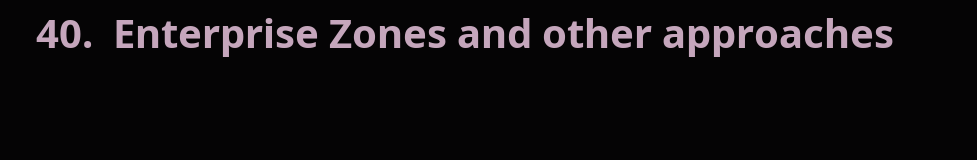40.  Enterprise Zones and other approaches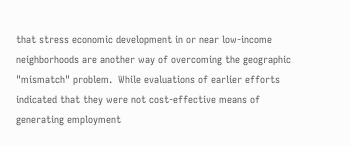that stress economic development in or near low-income neighborhoods are another way of overcoming the geographic "mismatch" problem.  While evaluations of earlier efforts indicated that they were not cost-effective means of generating employment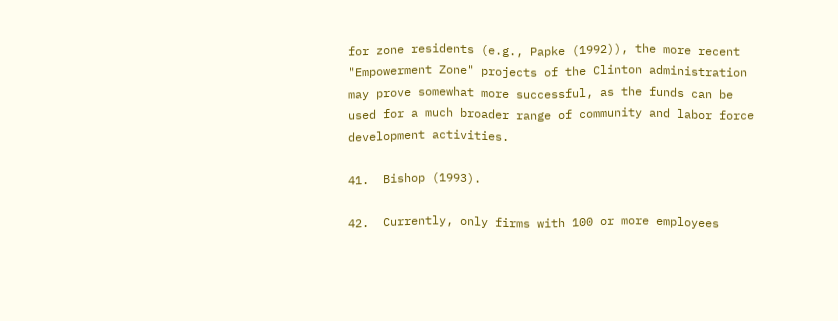for zone residents (e.g., Papke (1992)), the more recent "Empowerment Zone" projects of the Clinton administration may prove somewhat more successful, as the funds can be used for a much broader range of community and labor force development activities.

41.  Bishop (1993).

42.  Currently, only firms with 100 or more employees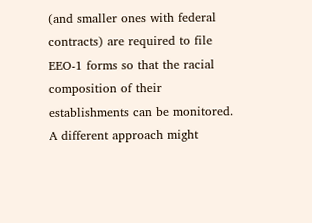(and smaller ones with federal contracts) are required to file EEO-1 forms so that the racial composition of their establishments can be monitored.  A different approach might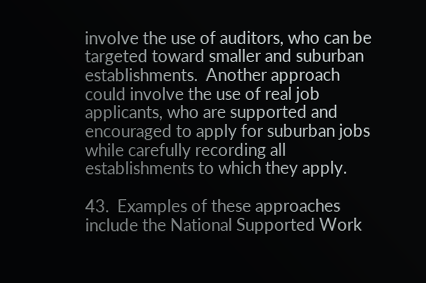involve the use of auditors, who can be targeted toward smaller and suburban establishments.  Another approach could involve the use of real job applicants, who are supported and encouraged to apply for suburban jobs while carefully recording all establishments to which they apply.

43.  Examples of these approaches include the National Supported Work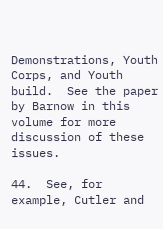Demonstrations, Youth Corps, and Youth build.  See the paper by Barnow in this volume for more discussion of these issues.

44.  See, for example, Cutler and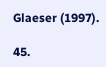Glaeser (1997).

45.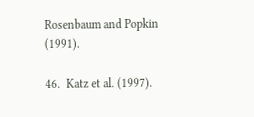Rosenbaum and Popkin (1991).

46.  Katz et al. (1997).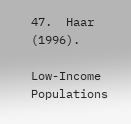47.  Haar (1996).

Low-Income Populations